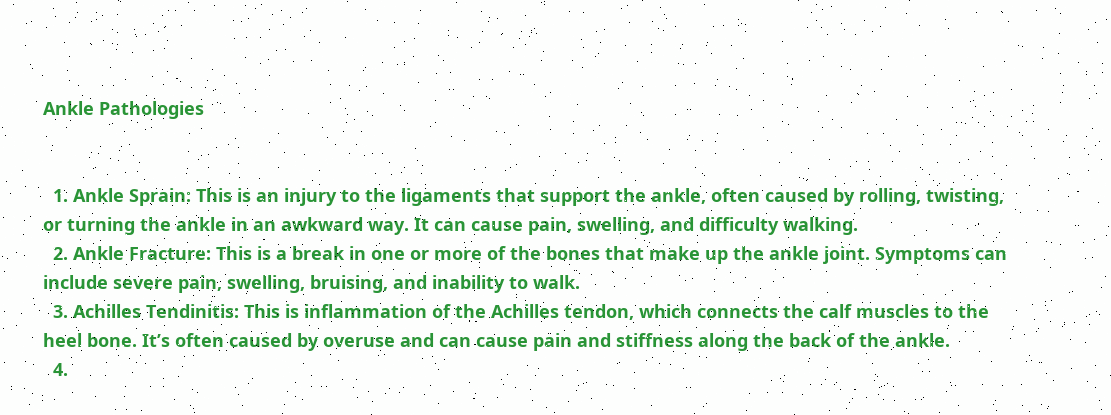Ankle Pathologies


  1. Ankle Sprain: This is an injury to the ligaments that support the ankle, often caused by rolling, twisting, or turning the ankle in an awkward way. It can cause pain, swelling, and difficulty walking.
  2. Ankle Fracture: This is a break in one or more of the bones that make up the ankle joint. Symptoms can include severe pain, swelling, bruising, and inability to walk.
  3. Achilles Tendinitis: This is inflammation of the Achilles tendon, which connects the calf muscles to the heel bone. It’s often caused by overuse and can cause pain and stiffness along the back of the ankle.
  4.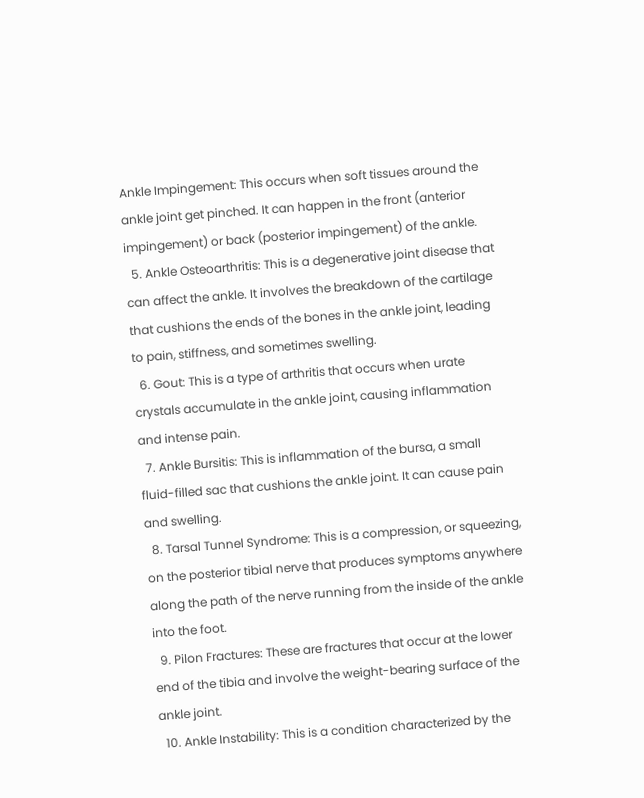Ankle Impingement: This occurs when soft tissues around the ankle joint get pinched. It can happen in the front (anterior impingement) or back (posterior impingement) of the ankle.
  5. Ankle Osteoarthritis: This is a degenerative joint disease that can affect the ankle. It involves the breakdown of the cartilage that cushions the ends of the bones in the ankle joint, leading to pain, stiffness, and sometimes swelling.
  6. Gout: This is a type of arthritis that occurs when urate crystals accumulate in the ankle joint, causing inflammation and intense pain.
  7. Ankle Bursitis: This is inflammation of the bursa, a small fluid-filled sac that cushions the ankle joint. It can cause pain and swelling.
  8. Tarsal Tunnel Syndrome: This is a compression, or squeezing, on the posterior tibial nerve that produces symptoms anywhere along the path of the nerve running from the inside of the ankle into the foot.
  9. Pilon Fractures: These are fractures that occur at the lower end of the tibia and involve the weight-bearing surface of the ankle joint.
  10. Ankle Instability: This is a condition characterized by the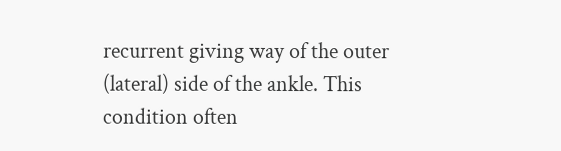recurrent giving way of the outer (lateral) side of the ankle. This condition often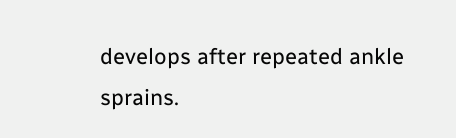develops after repeated ankle sprains.